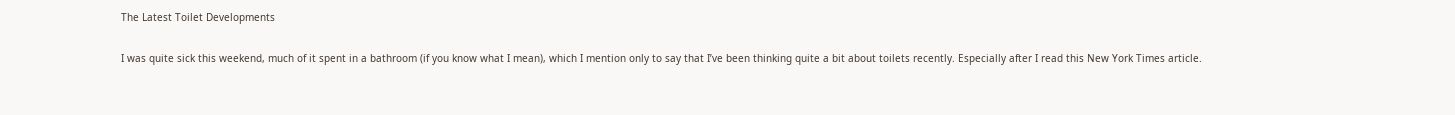The Latest Toilet Developments

I was quite sick this weekend, much of it spent in a bathroom (if you know what I mean), which I mention only to say that I’ve been thinking quite a bit about toilets recently. Especially after I read this New York Times article.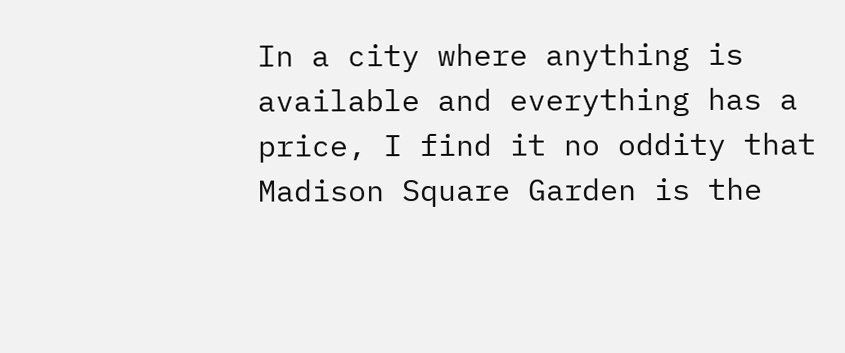In a city where anything is available and everything has a price, I find it no oddity that Madison Square Garden is the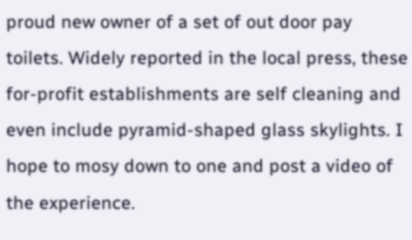proud new owner of a set of out door pay toilets. Widely reported in the local press, these for-profit establishments are self cleaning and even include pyramid-shaped glass skylights. I hope to mosy down to one and post a video of the experience.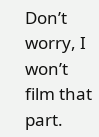Don’t worry, I won’t film that part.